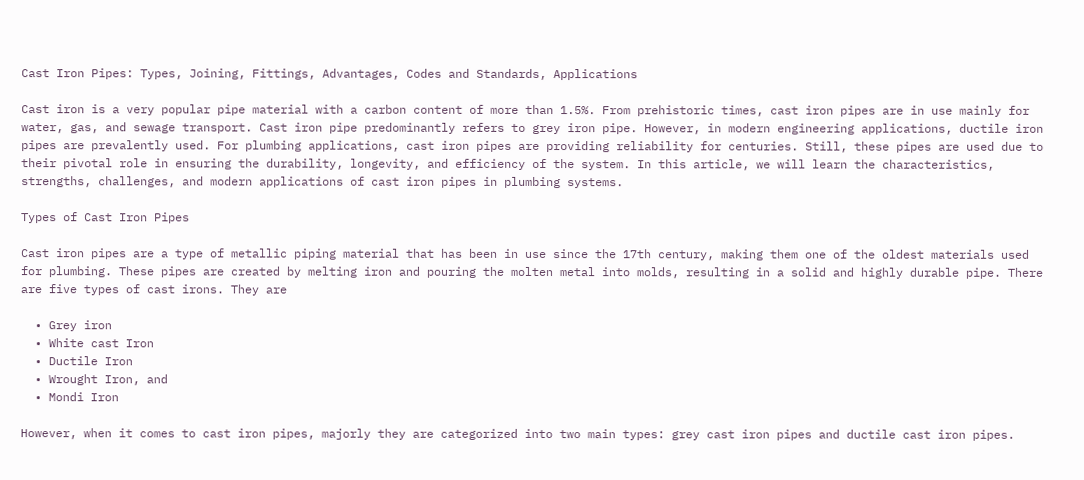Cast Iron Pipes: Types, Joining, Fittings, Advantages, Codes and Standards, Applications

Cast iron is a very popular pipe material with a carbon content of more than 1.5%. From prehistoric times, cast iron pipes are in use mainly for water, gas, and sewage transport. Cast iron pipe predominantly refers to grey iron pipe. However, in modern engineering applications, ductile iron pipes are prevalently used. For plumbing applications, cast iron pipes are providing reliability for centuries. Still, these pipes are used due to their pivotal role in ensuring the durability, longevity, and efficiency of the system. In this article, we will learn the characteristics, strengths, challenges, and modern applications of cast iron pipes in plumbing systems.

Types of Cast Iron Pipes

Cast iron pipes are a type of metallic piping material that has been in use since the 17th century, making them one of the oldest materials used for plumbing. These pipes are created by melting iron and pouring the molten metal into molds, resulting in a solid and highly durable pipe. There are five types of cast irons. They are

  • Grey iron
  • White cast Iron
  • Ductile Iron
  • Wrought Iron, and
  • Mondi Iron

However, when it comes to cast iron pipes, majorly they are categorized into two main types: grey cast iron pipes and ductile cast iron pipes.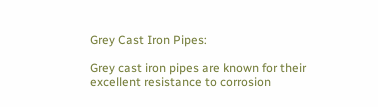Grey Cast Iron Pipes:

Grey cast iron pipes are known for their excellent resistance to corrosion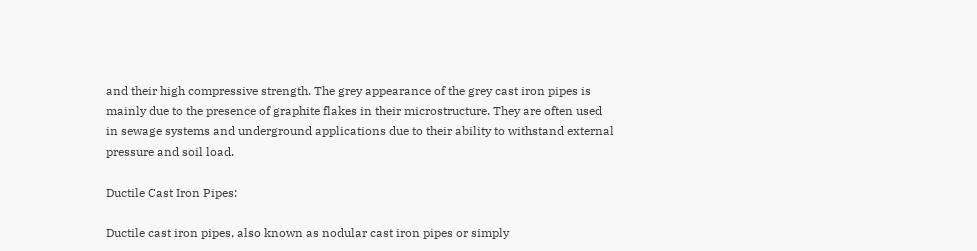and their high compressive strength. The grey appearance of the grey cast iron pipes is mainly due to the presence of graphite flakes in their microstructure. They are often used in sewage systems and underground applications due to their ability to withstand external pressure and soil load.

Ductile Cast Iron Pipes:

Ductile cast iron pipes, also known as nodular cast iron pipes or simply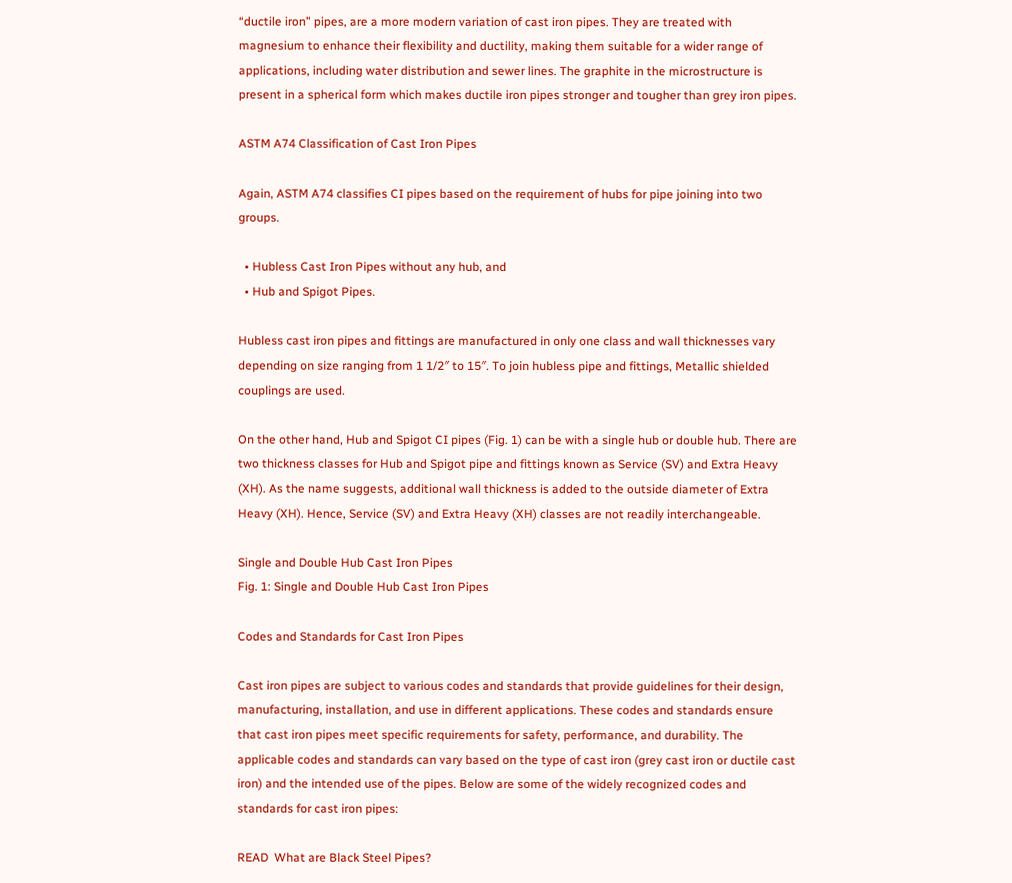“ductile iron” pipes, are a more modern variation of cast iron pipes. They are treated with magnesium to enhance their flexibility and ductility, making them suitable for a wider range of applications, including water distribution and sewer lines. The graphite in the microstructure is present in a spherical form which makes ductile iron pipes stronger and tougher than grey iron pipes.

ASTM A74 Classification of Cast Iron Pipes

Again, ASTM A74 classifies CI pipes based on the requirement of hubs for pipe joining into two groups.

  • Hubless Cast Iron Pipes without any hub, and
  • Hub and Spigot Pipes.

Hubless cast iron pipes and fittings are manufactured in only one class and wall thicknesses vary depending on size ranging from 1 1/2″ to 15″. To join hubless pipe and fittings, Metallic shielded couplings are used.

On the other hand, Hub and Spigot CI pipes (Fig. 1) can be with a single hub or double hub. There are two thickness classes for Hub and Spigot pipe and fittings known as Service (SV) and Extra Heavy (XH). As the name suggests, additional wall thickness is added to the outside diameter of Extra Heavy (XH). Hence, Service (SV) and Extra Heavy (XH) classes are not readily interchangeable.

Single and Double Hub Cast Iron Pipes
Fig. 1: Single and Double Hub Cast Iron Pipes

Codes and Standards for Cast Iron Pipes

Cast iron pipes are subject to various codes and standards that provide guidelines for their design, manufacturing, installation, and use in different applications. These codes and standards ensure that cast iron pipes meet specific requirements for safety, performance, and durability. The applicable codes and standards can vary based on the type of cast iron (grey cast iron or ductile cast iron) and the intended use of the pipes. Below are some of the widely recognized codes and standards for cast iron pipes:

READ  What are Black Steel Pipes?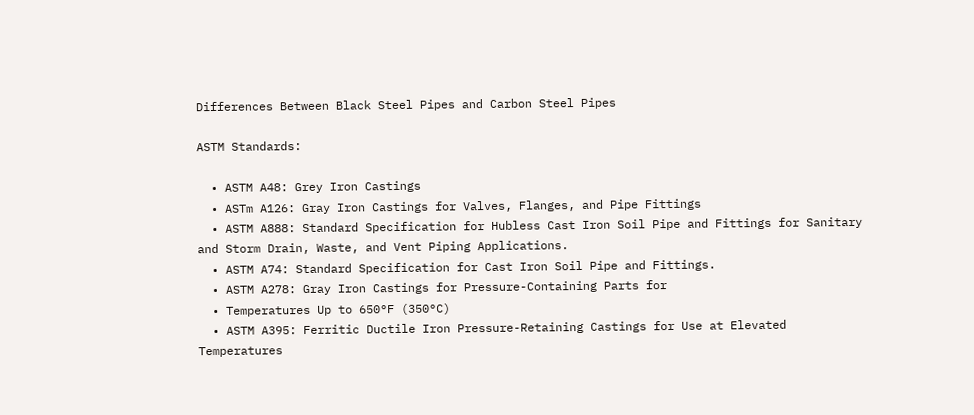Differences Between Black Steel Pipes and Carbon Steel Pipes

ASTM Standards:

  • ASTM A48: Grey Iron Castings
  • ASTm A126: Gray Iron Castings for Valves, Flanges, and Pipe Fittings
  • ASTM A888: Standard Specification for Hubless Cast Iron Soil Pipe and Fittings for Sanitary and Storm Drain, Waste, and Vent Piping Applications.
  • ASTM A74: Standard Specification for Cast Iron Soil Pipe and Fittings.
  • ASTM A278: Gray Iron Castings for Pressure-Containing Parts for
  • Temperatures Up to 650°F (350°C)
  • ASTM A395: Ferritic Ductile Iron Pressure-Retaining Castings for Use at Elevated Temperatures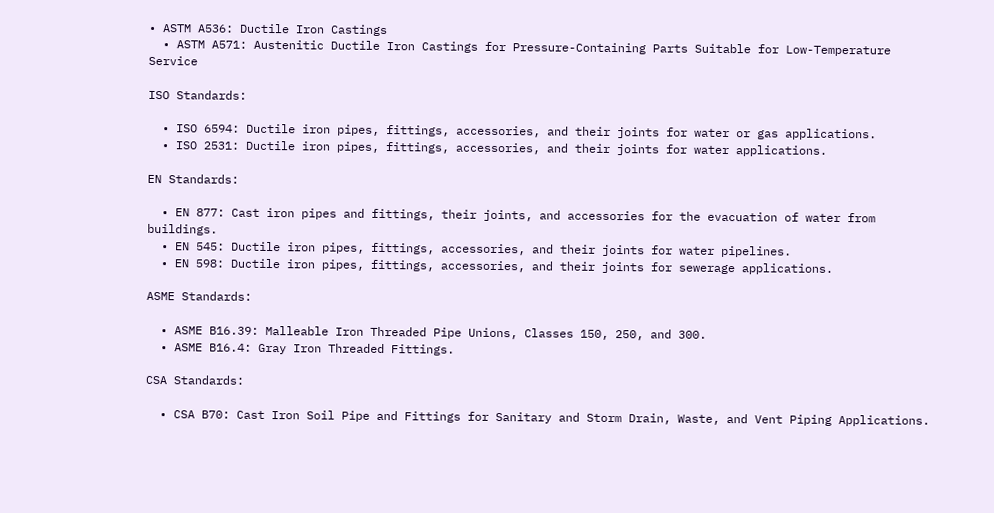• ASTM A536: Ductile Iron Castings
  • ASTM A571: Austenitic Ductile Iron Castings for Pressure-Containing Parts Suitable for Low-Temperature Service

ISO Standards:

  • ISO 6594: Ductile iron pipes, fittings, accessories, and their joints for water or gas applications.
  • ISO 2531: Ductile iron pipes, fittings, accessories, and their joints for water applications.

EN Standards:

  • EN 877: Cast iron pipes and fittings, their joints, and accessories for the evacuation of water from buildings.
  • EN 545: Ductile iron pipes, fittings, accessories, and their joints for water pipelines.
  • EN 598: Ductile iron pipes, fittings, accessories, and their joints for sewerage applications.

ASME Standards:

  • ASME B16.39: Malleable Iron Threaded Pipe Unions, Classes 150, 250, and 300.
  • ASME B16.4: Gray Iron Threaded Fittings.

CSA Standards:

  • CSA B70: Cast Iron Soil Pipe and Fittings for Sanitary and Storm Drain, Waste, and Vent Piping Applications.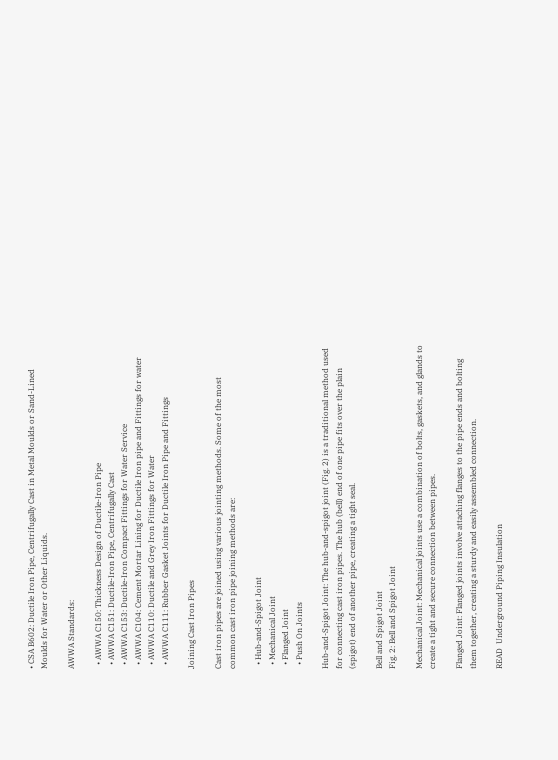• CSA B602: Ductile Iron Pipe, Centrifugally Cast in Metal Moulds or Sand-Lined Moulds for Water or Other Liquids.

AWWA Standards:

  • AWWA C150: Thickness Design of Ductile-Iron Pipe
  • AWWA C151: Ductile-Iron Pipe, Centrifugally Cast
  • AWWA C153: Ductile-Iron Compact Fittings for Water Service
  • AWWA C104: Cement Mortar Lining for Ductile Iron pipe and Fittings for water
  • AWWA C110: Ductile and Grey Iron Fittings for Water
  • AWWA C111: Rubber Gasket Joints for Ductile Iron Pipe and Fittings

Joining Cast Iron Pipes

Cast iron pipes are joined using various jointing methods. Some of the most common cast iron pipe joining methods are:

  • Hub-and-Spigot Joint
  • Mechanical Joint
  • Flanged Joint
  • Push On Joints

Hub-and-Spigot Joint: The hub-and-spigot joint (Fig. 2) is a traditional method used for connecting cast iron pipes. The hub (bell) end of one pipe fits over the plain (spigot) end of another pipe, creating a tight seal.

Bell and Spigot Joint
Fig. 2: Bell and Spigot Joint

Mechanical Joint: Mechanical joints use a combination of bolts, gaskets, and glands to create a tight and secure connection between pipes.

Flanged Joint: Flanged joints involve attaching flanges to the pipe ends and bolting them together, creating a sturdy and easily assembled connection.

READ  Underground Piping Insulation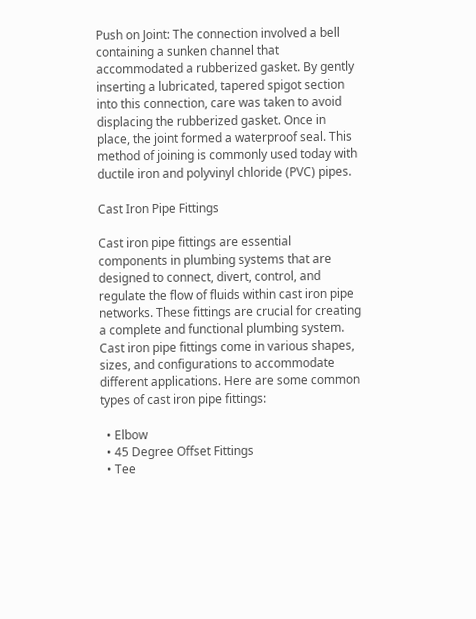Push on Joint: The connection involved a bell containing a sunken channel that accommodated a rubberized gasket. By gently inserting a lubricated, tapered spigot section into this connection, care was taken to avoid displacing the rubberized gasket. Once in place, the joint formed a waterproof seal. This method of joining is commonly used today with ductile iron and polyvinyl chloride (PVC) pipes.

Cast Iron Pipe Fittings

Cast iron pipe fittings are essential components in plumbing systems that are designed to connect, divert, control, and regulate the flow of fluids within cast iron pipe networks. These fittings are crucial for creating a complete and functional plumbing system. Cast iron pipe fittings come in various shapes, sizes, and configurations to accommodate different applications. Here are some common types of cast iron pipe fittings:

  • Elbow
  • 45 Degree Offset Fittings
  • Tee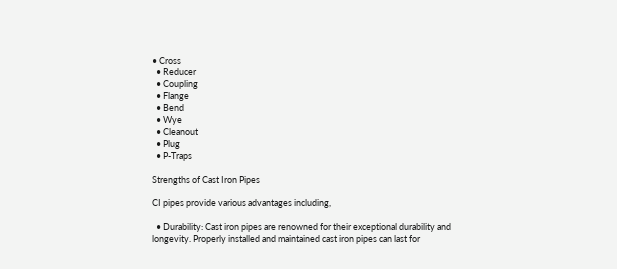• Cross
  • Reducer
  • Coupling
  • Flange
  • Bend
  • Wye
  • Cleanout
  • Plug
  • P-Traps

Strengths of Cast Iron Pipes

CI pipes provide various advantages including,

  • Durability: Cast iron pipes are renowned for their exceptional durability and longevity. Properly installed and maintained cast iron pipes can last for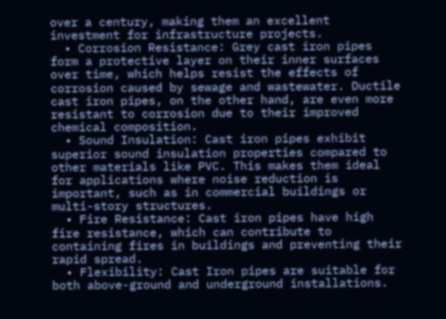over a century, making them an excellent investment for infrastructure projects.
  • Corrosion Resistance: Grey cast iron pipes form a protective layer on their inner surfaces over time, which helps resist the effects of corrosion caused by sewage and wastewater. Ductile cast iron pipes, on the other hand, are even more resistant to corrosion due to their improved chemical composition.
  • Sound Insulation: Cast iron pipes exhibit superior sound insulation properties compared to other materials like PVC. This makes them ideal for applications where noise reduction is important, such as in commercial buildings or multi-story structures.
  • Fire Resistance: Cast iron pipes have high fire resistance, which can contribute to containing fires in buildings and preventing their rapid spread.
  • Flexibility: Cast Iron pipes are suitable for both above-ground and underground installations.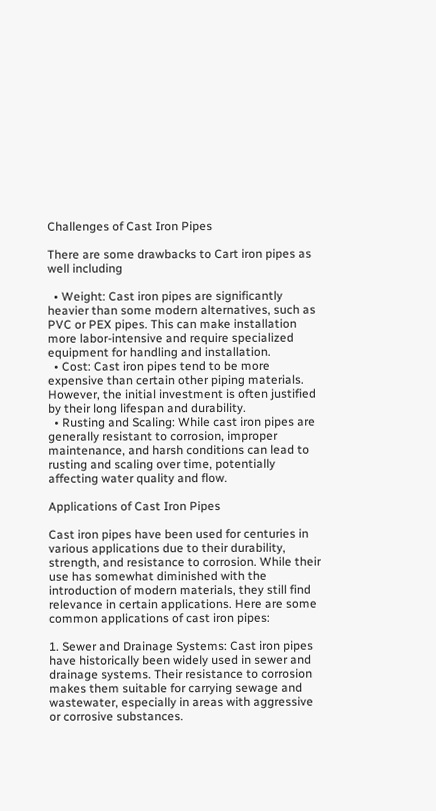Challenges of Cast Iron Pipes

There are some drawbacks to Cart iron pipes as well including

  • Weight: Cast iron pipes are significantly heavier than some modern alternatives, such as PVC or PEX pipes. This can make installation more labor-intensive and require specialized equipment for handling and installation.
  • Cost: Cast iron pipes tend to be more expensive than certain other piping materials. However, the initial investment is often justified by their long lifespan and durability.
  • Rusting and Scaling: While cast iron pipes are generally resistant to corrosion, improper maintenance, and harsh conditions can lead to rusting and scaling over time, potentially affecting water quality and flow.

Applications of Cast Iron Pipes

Cast iron pipes have been used for centuries in various applications due to their durability, strength, and resistance to corrosion. While their use has somewhat diminished with the introduction of modern materials, they still find relevance in certain applications. Here are some common applications of cast iron pipes:

1. Sewer and Drainage Systems: Cast iron pipes have historically been widely used in sewer and drainage systems. Their resistance to corrosion makes them suitable for carrying sewage and wastewater, especially in areas with aggressive or corrosive substances.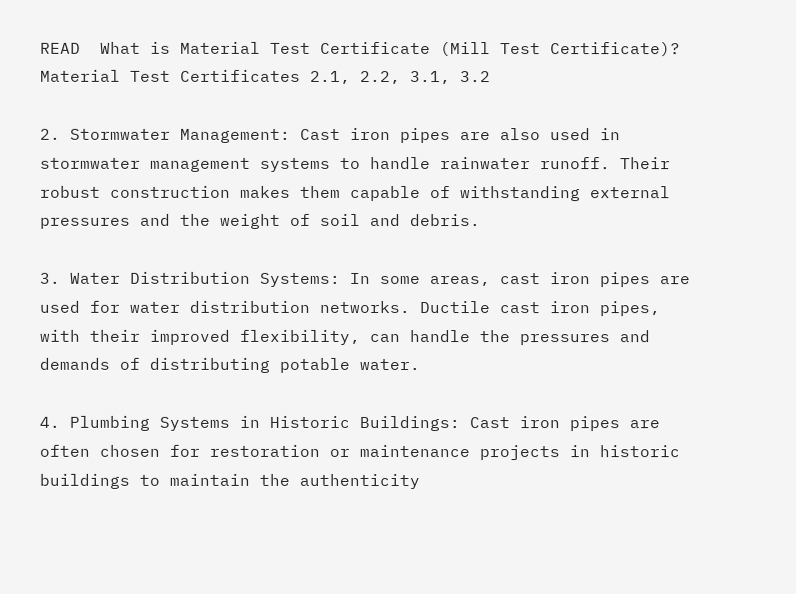READ  What is Material Test Certificate (Mill Test Certificate)? Material Test Certificates 2.1, 2.2, 3.1, 3.2

2. Stormwater Management: Cast iron pipes are also used in stormwater management systems to handle rainwater runoff. Their robust construction makes them capable of withstanding external pressures and the weight of soil and debris.

3. Water Distribution Systems: In some areas, cast iron pipes are used for water distribution networks. Ductile cast iron pipes, with their improved flexibility, can handle the pressures and demands of distributing potable water.

4. Plumbing Systems in Historic Buildings: Cast iron pipes are often chosen for restoration or maintenance projects in historic buildings to maintain the authenticity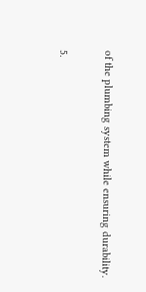of the plumbing system while ensuring durability.

5.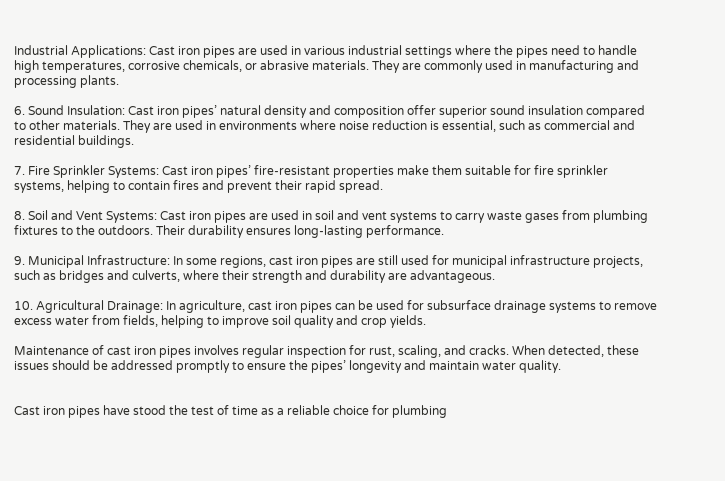Industrial Applications: Cast iron pipes are used in various industrial settings where the pipes need to handle high temperatures, corrosive chemicals, or abrasive materials. They are commonly used in manufacturing and processing plants.

6. Sound Insulation: Cast iron pipes’ natural density and composition offer superior sound insulation compared to other materials. They are used in environments where noise reduction is essential, such as commercial and residential buildings.

7. Fire Sprinkler Systems: Cast iron pipes’ fire-resistant properties make them suitable for fire sprinkler systems, helping to contain fires and prevent their rapid spread.

8. Soil and Vent Systems: Cast iron pipes are used in soil and vent systems to carry waste gases from plumbing fixtures to the outdoors. Their durability ensures long-lasting performance.

9. Municipal Infrastructure: In some regions, cast iron pipes are still used for municipal infrastructure projects, such as bridges and culverts, where their strength and durability are advantageous.

10. Agricultural Drainage: In agriculture, cast iron pipes can be used for subsurface drainage systems to remove excess water from fields, helping to improve soil quality and crop yields.

Maintenance of cast iron pipes involves regular inspection for rust, scaling, and cracks. When detected, these issues should be addressed promptly to ensure the pipes’ longevity and maintain water quality.


Cast iron pipes have stood the test of time as a reliable choice for plumbing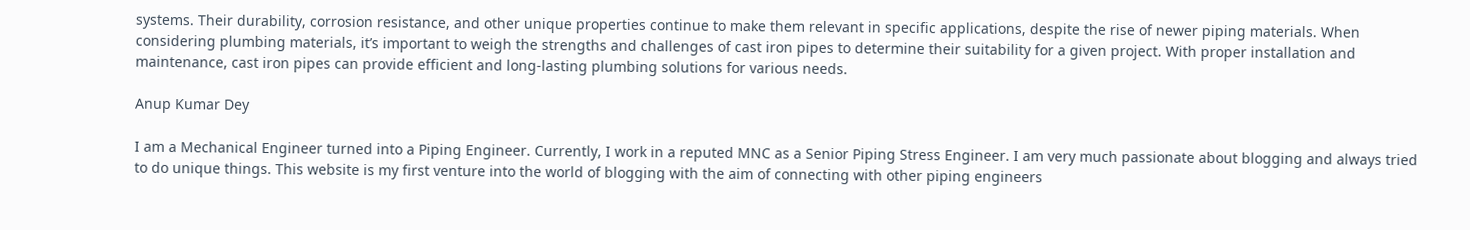systems. Their durability, corrosion resistance, and other unique properties continue to make them relevant in specific applications, despite the rise of newer piping materials. When considering plumbing materials, it’s important to weigh the strengths and challenges of cast iron pipes to determine their suitability for a given project. With proper installation and maintenance, cast iron pipes can provide efficient and long-lasting plumbing solutions for various needs.

Anup Kumar Dey

I am a Mechanical Engineer turned into a Piping Engineer. Currently, I work in a reputed MNC as a Senior Piping Stress Engineer. I am very much passionate about blogging and always tried to do unique things. This website is my first venture into the world of blogging with the aim of connecting with other piping engineers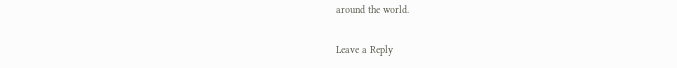around the world.

Leave a Reply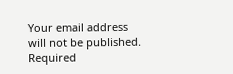Your email address will not be published. Required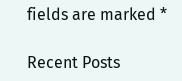fields are marked *

Recent Posts